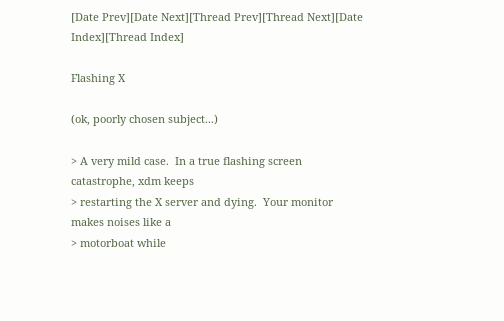[Date Prev][Date Next][Thread Prev][Thread Next][Date Index][Thread Index]

Flashing X

(ok, poorly chosen subject...)

> A very mild case.  In a true flashing screen catastrophe, xdm keeps
> restarting the X server and dying.  Your monitor makes noises like a
> motorboat while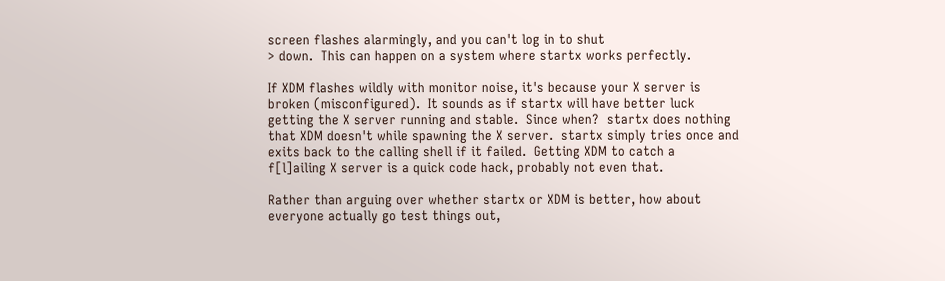screen flashes alarmingly, and you can't log in to shut
> down.  This can happen on a system where startx works perfectly.

If XDM flashes wildly with monitor noise, it's because your X server is
broken (misconfigured).  It sounds as if startx will have better luck
getting the X server running and stable.  Since when?  startx does nothing
that XDM doesn't while spawning the X server.  startx simply tries once and
exits back to the calling shell if it failed.  Getting XDM to catch a
f[l]ailing X server is a quick code hack, probably not even that.

Rather than arguing over whether startx or XDM is better, how about
everyone actually go test things out,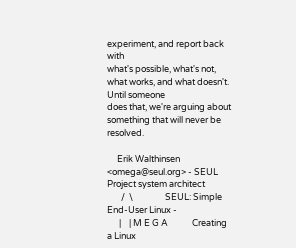experiment, and report back with
what's possible, what's not, what works, and what doesn't.  Until someone
does that, we're arguing about something that will never be resolved.

     Erik Walthinsen <omega@seul.org> - SEUL Project system architect
       /  \                SEUL: Simple End-User Linux -
      |    | M E G A            Creating a Linux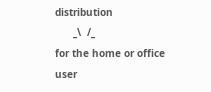distribution
      _\  /_                         for the home or office user